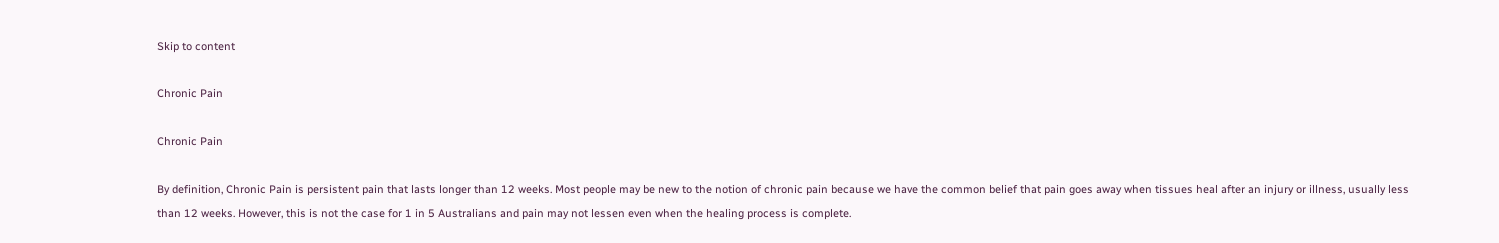Skip to content

Chronic Pain

Chronic Pain

By definition, Chronic Pain is persistent pain that lasts longer than 12 weeks. Most people may be new to the notion of chronic pain because we have the common belief that pain goes away when tissues heal after an injury or illness, usually less than 12 weeks. However, this is not the case for 1 in 5 Australians and pain may not lessen even when the healing process is complete.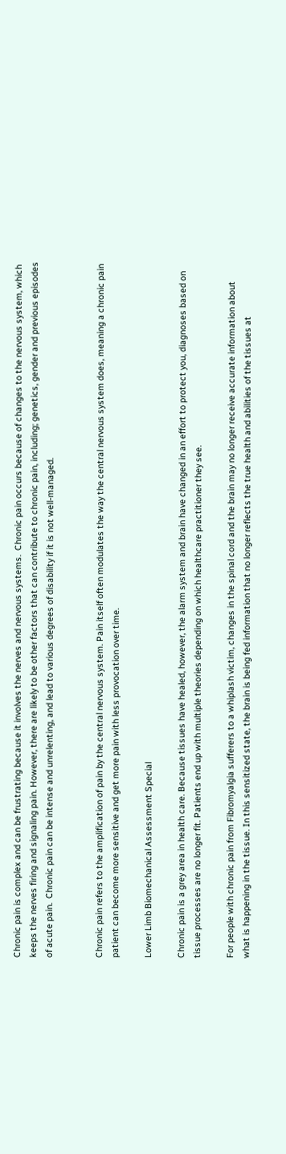Chronic pain is complex and can be frustrating because it involves the nerves and nervous systems.  Chronic pain occurs because of changes to the nervous system, which keeps the nerves firing and signaling pain. However, there are likely to be other factors that can contribute to chronic pain, including; genetics, gender and previous episodes of acute pain.  Chronic pain can be intense and unrelenting, and lead to various degrees of disability if it is not well-managed.


Chronic pain refers to the amplification of pain by the central nervous system. Pain itself often modulates the way the central nervous system does, meaning a chronic pain patient can become more sensitive and get more pain with less provocation over time.

Lower Limb Biomechanical Assessment Special

Chronic pain is a grey area in health care. Because tissues have healed, however, the alarm system and brain have changed in an effort to protect you, diagnoses based on tissue processes are no longer fit. Patients end up with multiple theories depending on which healthcare practitioner they see.

For people with chronic pain from Fibromyalgia sufferers to a whiplash victim, changes in the spinal cord and the brain may no longer receive accurate information about what is happening in the tissue. In this sensitized state, the brain is being fed information that no longer reflects the true health and abilities of the tissues at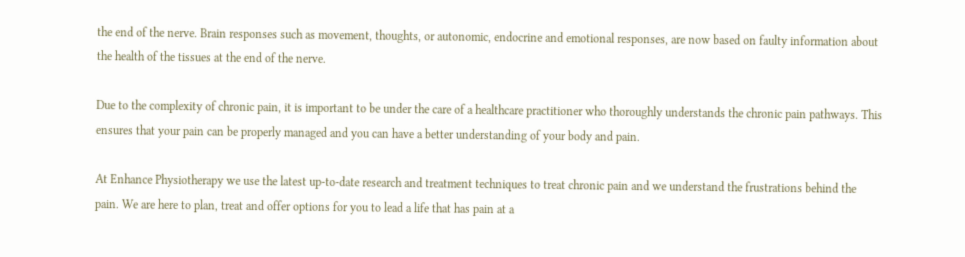the end of the nerve. Brain responses such as movement, thoughts, or autonomic, endocrine and emotional responses, are now based on faulty information about the health of the tissues at the end of the nerve.

Due to the complexity of chronic pain, it is important to be under the care of a healthcare practitioner who thoroughly understands the chronic pain pathways. This ensures that your pain can be properly managed and you can have a better understanding of your body and pain.

At Enhance Physiotherapy we use the latest up-to-date research and treatment techniques to treat chronic pain and we understand the frustrations behind the pain. We are here to plan, treat and offer options for you to lead a life that has pain at a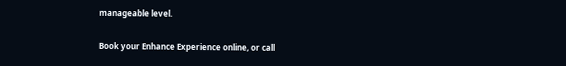manageable level.

Book your Enhance Experience online, or call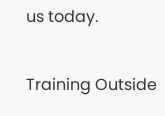us today.

Training Outside